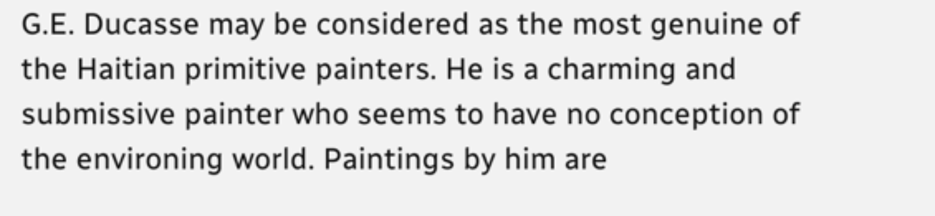G.E. Ducasse may be considered as the most genuine of the Haitian primitive painters. He is a charming and submissive painter who seems to have no conception of the environing world. Paintings by him are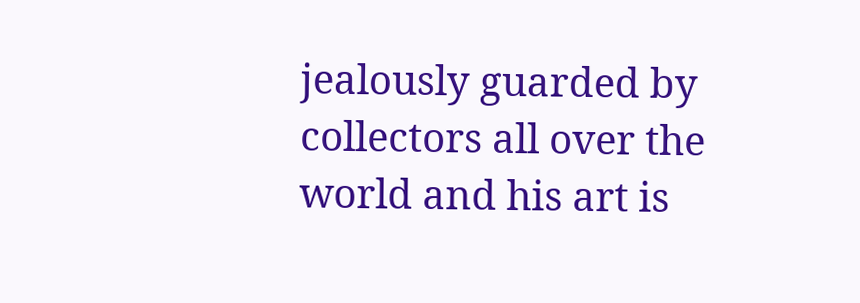jealously guarded by collectors all over the world and his art is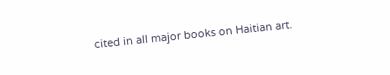cited in all major books on Haitian art.